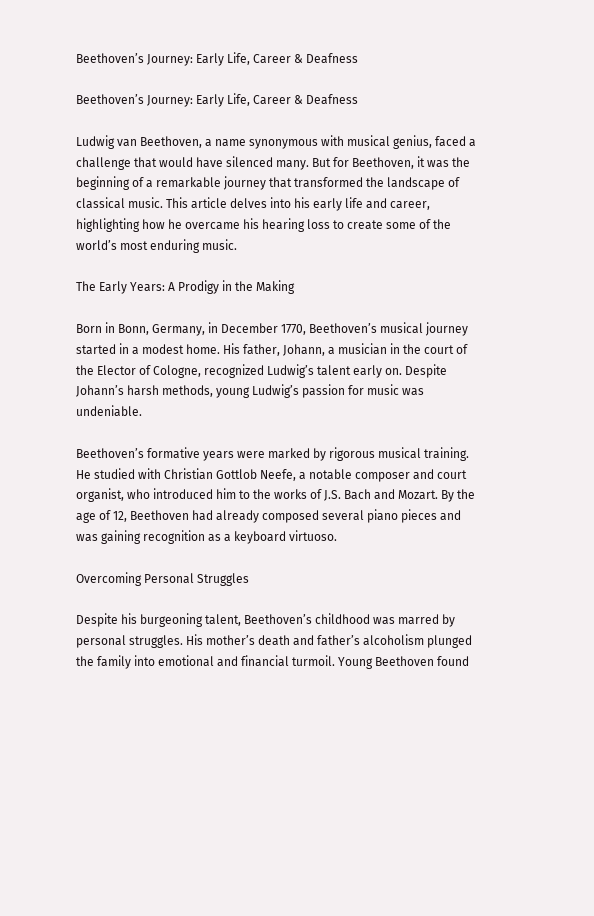Beethoven’s Journey: Early Life, Career & Deafness

Beethoven’s Journey: Early Life, Career & Deafness

Ludwig van Beethoven, a name synonymous with musical genius, faced a challenge that would have silenced many. But for Beethoven, it was the beginning of a remarkable journey that transformed the landscape of classical music. This article delves into his early life and career, highlighting how he overcame his hearing loss to create some of the world’s most enduring music.

The Early Years: A Prodigy in the Making

Born in Bonn, Germany, in December 1770, Beethoven’s musical journey started in a modest home. His father, Johann, a musician in the court of the Elector of Cologne, recognized Ludwig’s talent early on. Despite Johann’s harsh methods, young Ludwig’s passion for music was undeniable.

Beethoven’s formative years were marked by rigorous musical training. He studied with Christian Gottlob Neefe, a notable composer and court organist, who introduced him to the works of J.S. Bach and Mozart. By the age of 12, Beethoven had already composed several piano pieces and was gaining recognition as a keyboard virtuoso.

Overcoming Personal Struggles

Despite his burgeoning talent, Beethoven’s childhood was marred by personal struggles. His mother’s death and father’s alcoholism plunged the family into emotional and financial turmoil. Young Beethoven found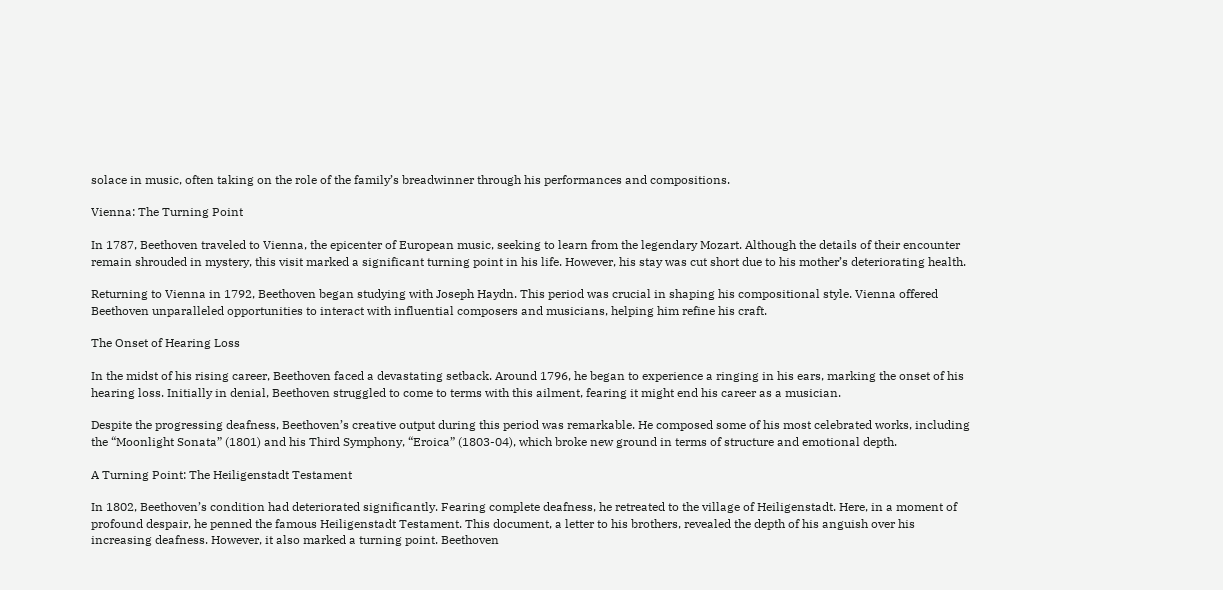solace in music, often taking on the role of the family’s breadwinner through his performances and compositions.

Vienna: The Turning Point

In 1787, Beethoven traveled to Vienna, the epicenter of European music, seeking to learn from the legendary Mozart. Although the details of their encounter remain shrouded in mystery, this visit marked a significant turning point in his life. However, his stay was cut short due to his mother’s deteriorating health.

Returning to Vienna in 1792, Beethoven began studying with Joseph Haydn. This period was crucial in shaping his compositional style. Vienna offered Beethoven unparalleled opportunities to interact with influential composers and musicians, helping him refine his craft.

The Onset of Hearing Loss

In the midst of his rising career, Beethoven faced a devastating setback. Around 1796, he began to experience a ringing in his ears, marking the onset of his hearing loss. Initially in denial, Beethoven struggled to come to terms with this ailment, fearing it might end his career as a musician.

Despite the progressing deafness, Beethoven’s creative output during this period was remarkable. He composed some of his most celebrated works, including the “Moonlight Sonata” (1801) and his Third Symphony, “Eroica” (1803-04), which broke new ground in terms of structure and emotional depth.

A Turning Point: The Heiligenstadt Testament

In 1802, Beethoven’s condition had deteriorated significantly. Fearing complete deafness, he retreated to the village of Heiligenstadt. Here, in a moment of profound despair, he penned the famous Heiligenstadt Testament. This document, a letter to his brothers, revealed the depth of his anguish over his increasing deafness. However, it also marked a turning point. Beethoven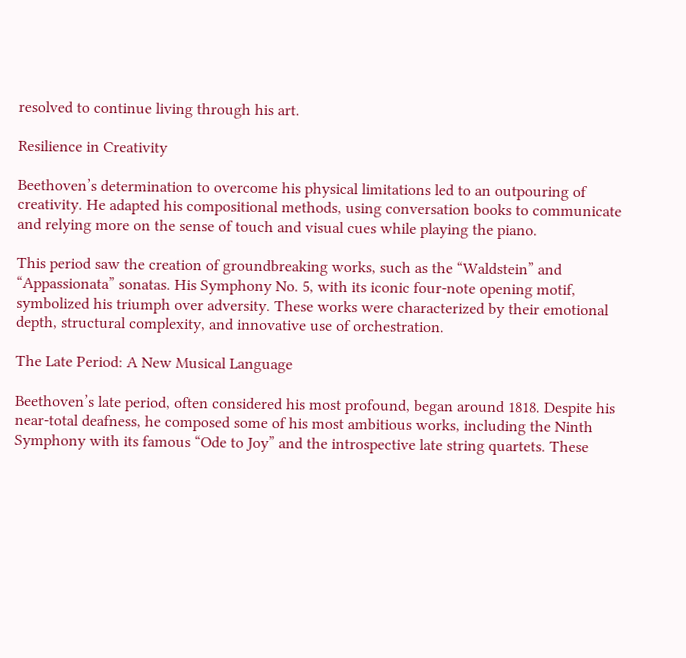resolved to continue living through his art.

Resilience in Creativity

Beethoven’s determination to overcome his physical limitations led to an outpouring of creativity. He adapted his compositional methods, using conversation books to communicate and relying more on the sense of touch and visual cues while playing the piano.

This period saw the creation of groundbreaking works, such as the “Waldstein” and “Appassionata” sonatas. His Symphony No. 5, with its iconic four-note opening motif, symbolized his triumph over adversity. These works were characterized by their emotional depth, structural complexity, and innovative use of orchestration.

The Late Period: A New Musical Language

Beethoven’s late period, often considered his most profound, began around 1818. Despite his near-total deafness, he composed some of his most ambitious works, including the Ninth Symphony with its famous “Ode to Joy” and the introspective late string quartets. These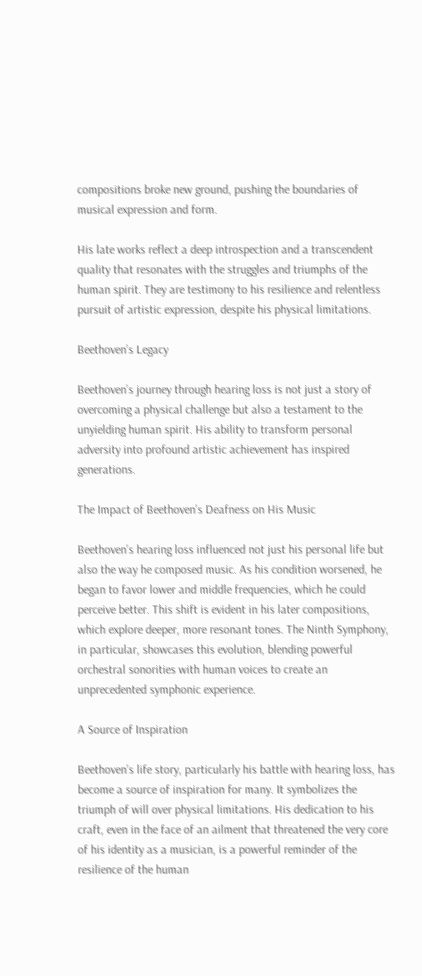compositions broke new ground, pushing the boundaries of musical expression and form.

His late works reflect a deep introspection and a transcendent quality that resonates with the struggles and triumphs of the human spirit. They are testimony to his resilience and relentless pursuit of artistic expression, despite his physical limitations.

Beethoven’s Legacy

Beethoven’s journey through hearing loss is not just a story of overcoming a physical challenge but also a testament to the unyielding human spirit. His ability to transform personal adversity into profound artistic achievement has inspired generations.

The Impact of Beethoven’s Deafness on His Music

Beethoven’s hearing loss influenced not just his personal life but also the way he composed music. As his condition worsened, he began to favor lower and middle frequencies, which he could perceive better. This shift is evident in his later compositions, which explore deeper, more resonant tones. The Ninth Symphony, in particular, showcases this evolution, blending powerful orchestral sonorities with human voices to create an unprecedented symphonic experience.

A Source of Inspiration

Beethoven’s life story, particularly his battle with hearing loss, has become a source of inspiration for many. It symbolizes the triumph of will over physical limitations. His dedication to his craft, even in the face of an ailment that threatened the very core of his identity as a musician, is a powerful reminder of the resilience of the human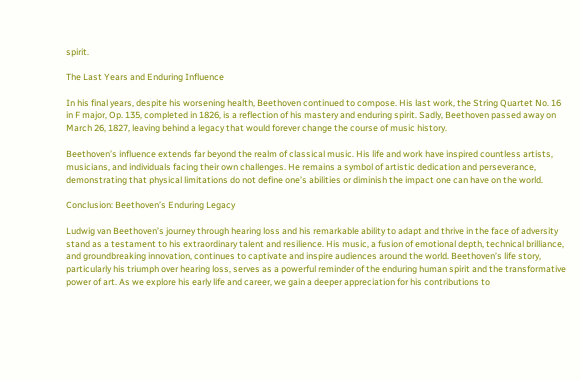spirit.

The Last Years and Enduring Influence

In his final years, despite his worsening health, Beethoven continued to compose. His last work, the String Quartet No. 16 in F major, Op. 135, completed in 1826, is a reflection of his mastery and enduring spirit. Sadly, Beethoven passed away on March 26, 1827, leaving behind a legacy that would forever change the course of music history.

Beethoven’s influence extends far beyond the realm of classical music. His life and work have inspired countless artists, musicians, and individuals facing their own challenges. He remains a symbol of artistic dedication and perseverance, demonstrating that physical limitations do not define one’s abilities or diminish the impact one can have on the world.

Conclusion: Beethoven’s Enduring Legacy

Ludwig van Beethoven’s journey through hearing loss and his remarkable ability to adapt and thrive in the face of adversity stand as a testament to his extraordinary talent and resilience. His music, a fusion of emotional depth, technical brilliance, and groundbreaking innovation, continues to captivate and inspire audiences around the world. Beethoven’s life story, particularly his triumph over hearing loss, serves as a powerful reminder of the enduring human spirit and the transformative power of art. As we explore his early life and career, we gain a deeper appreciation for his contributions to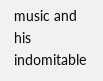music and his indomitable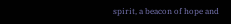spirit, a beacon of hope and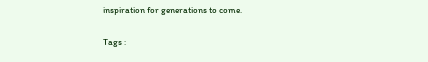inspiration for generations to come.

Tags :